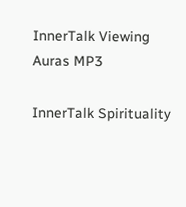InnerTalk Viewing Auras MP3

InnerTalk Spirituality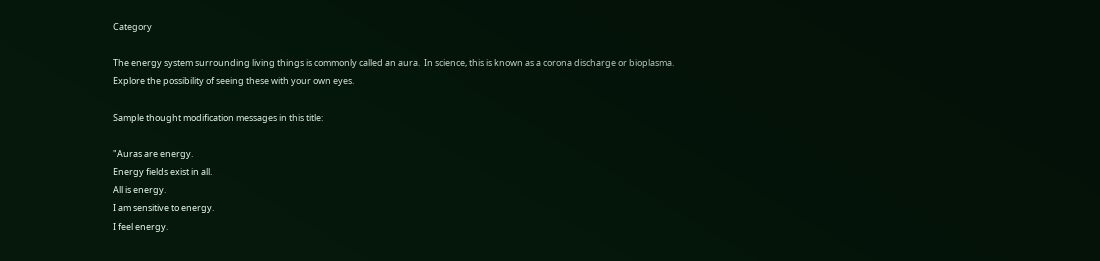Category

The energy system surrounding living things is commonly called an aura.  In science, this is known as a corona discharge or bioplasma.   Explore the possibility of seeing these with your own eyes.

Sample thought modification messages in this title:

"Auras are energy.
Energy fields exist in all.
All is energy.
I am sensitive to energy.
I feel energy.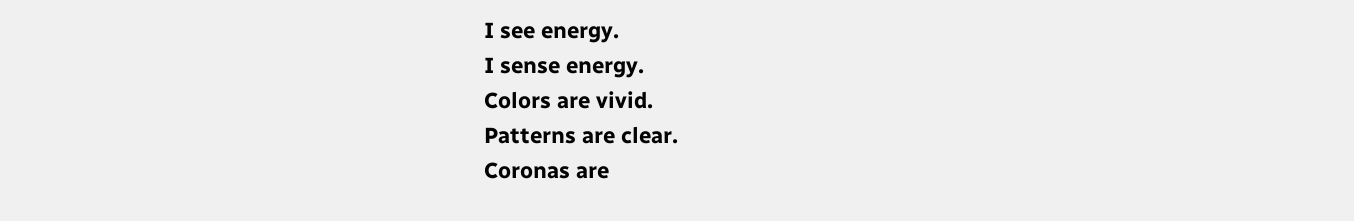I see energy.
I sense energy.
Colors are vivid.
Patterns are clear.
Coronas are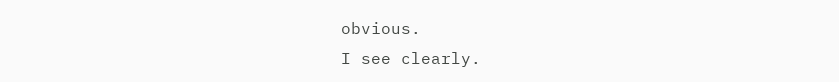obvious.
I see clearly.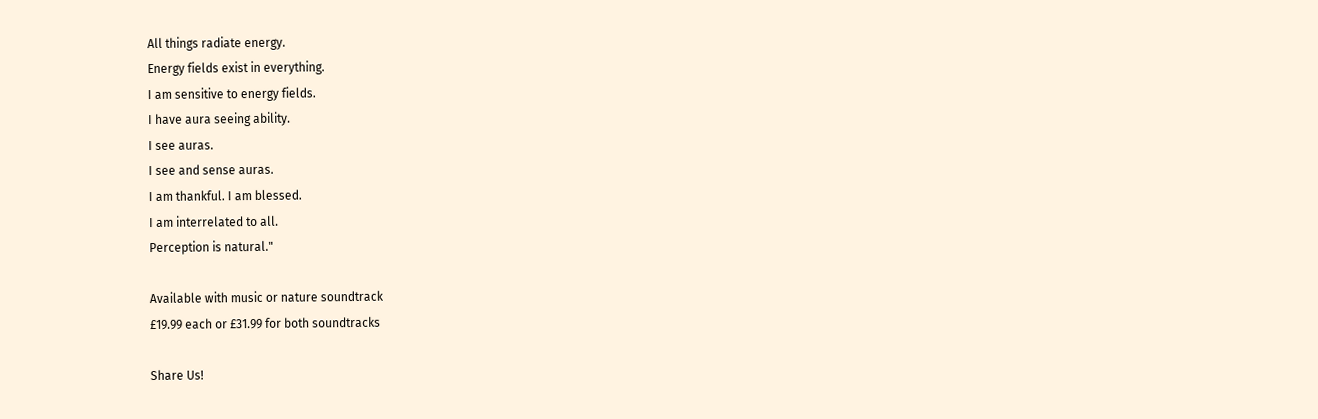All things radiate energy.
Energy fields exist in everything.
I am sensitive to energy fields.
I have aura seeing ability.
I see auras.
I see and sense auras.
I am thankful. I am blessed.
I am interrelated to all.
Perception is natural."

Available with music or nature soundtrack
£19.99 each or £31.99 for both soundtracks

Share Us!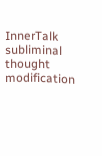InnerTalk subliminal thought modification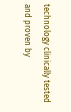technology clinically tested and proven by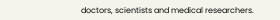doctors, scientists and medical researchers.